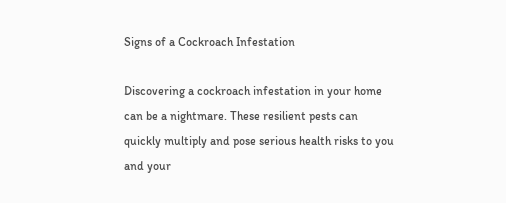Signs of a Cockroach Infestation

Discovering a cockroach infestation in your home can be a nightmare. These resilient pests can quickly multiply and pose serious health risks to you and your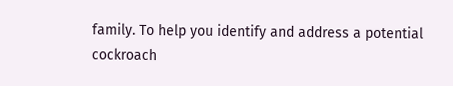family. To help you identify and address a potential cockroach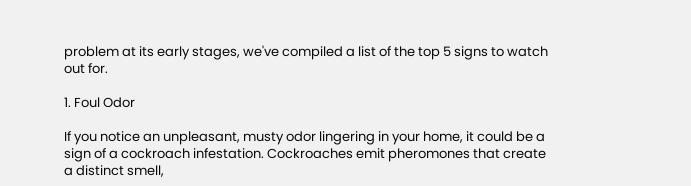problem at its early stages, we've compiled a list of the top 5 signs to watch out for.

1. Foul Odor

If you notice an unpleasant, musty odor lingering in your home, it could be a sign of a cockroach infestation. Cockroaches emit pheromones that create a distinct smell,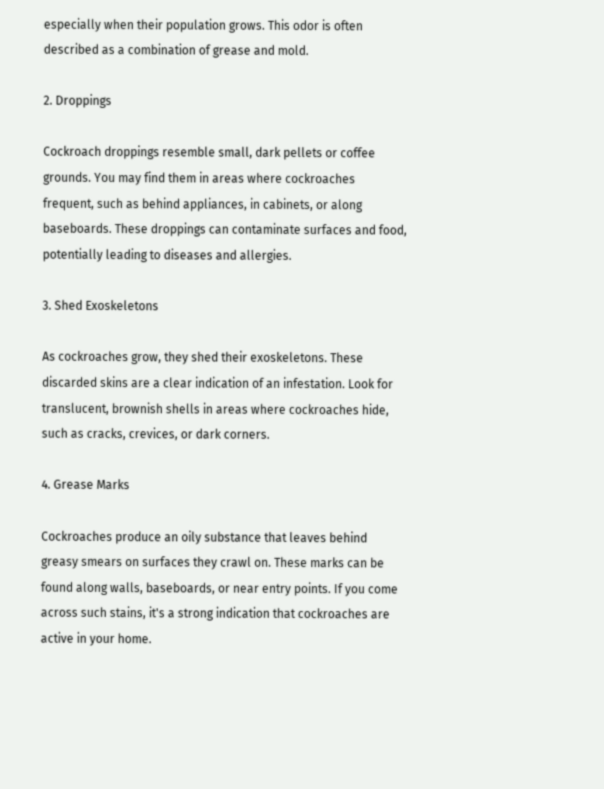especially when their population grows. This odor is often described as a combination of grease and mold.

2. Droppings

Cockroach droppings resemble small, dark pellets or coffee grounds. You may find them in areas where cockroaches frequent, such as behind appliances, in cabinets, or along baseboards. These droppings can contaminate surfaces and food, potentially leading to diseases and allergies.

3. Shed Exoskeletons

As cockroaches grow, they shed their exoskeletons. These discarded skins are a clear indication of an infestation. Look for translucent, brownish shells in areas where cockroaches hide, such as cracks, crevices, or dark corners.

4. Grease Marks

Cockroaches produce an oily substance that leaves behind greasy smears on surfaces they crawl on. These marks can be found along walls, baseboards, or near entry points. If you come across such stains, it's a strong indication that cockroaches are active in your home.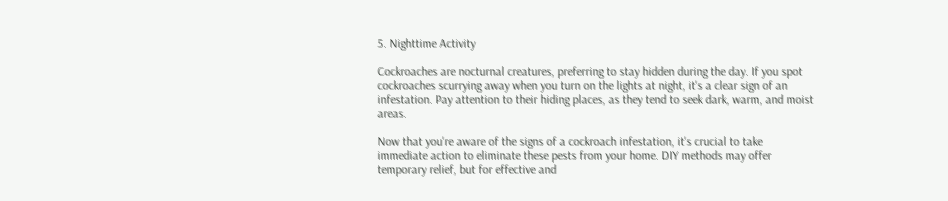5. Nighttime Activity

Cockroaches are nocturnal creatures, preferring to stay hidden during the day. If you spot cockroaches scurrying away when you turn on the lights at night, it's a clear sign of an infestation. Pay attention to their hiding places, as they tend to seek dark, warm, and moist areas.

Now that you're aware of the signs of a cockroach infestation, it's crucial to take immediate action to eliminate these pests from your home. DIY methods may offer temporary relief, but for effective and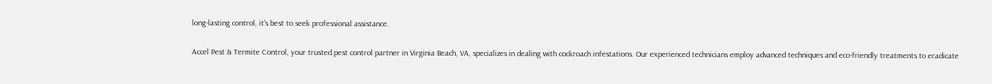long-lasting control, it's best to seek professional assistance.

Accel Pest & Termite Control, your trusted pest control partner in Virginia Beach, VA, specializes in dealing with cockroach infestations. Our experienced technicians employ advanced techniques and eco-friendly treatments to eradicate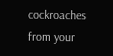cockroaches from your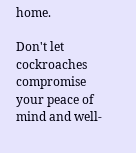home.

Don't let cockroaches compromise your peace of mind and well-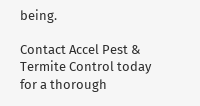being.

Contact Accel Pest & Termite Control today for a thorough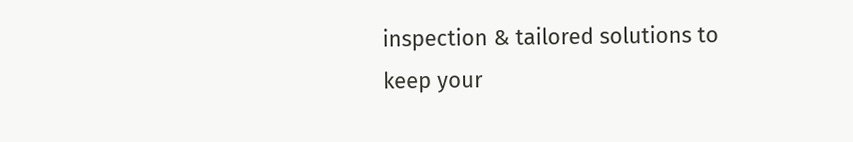inspection & tailored solutions to keep your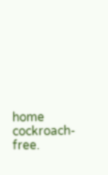home cockroach-free.